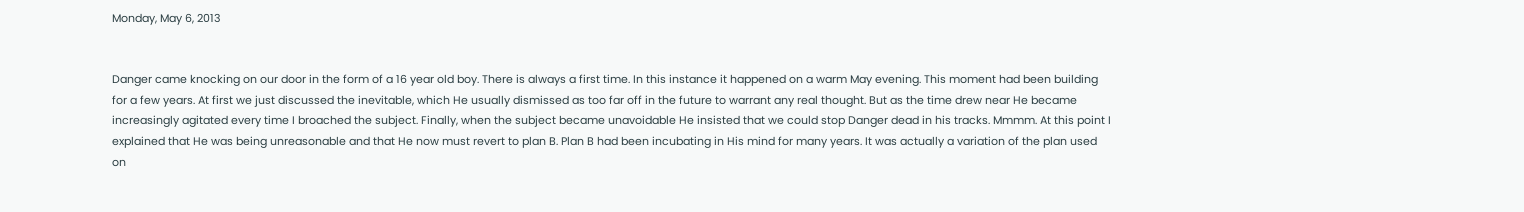Monday, May 6, 2013


Danger came knocking on our door in the form of a 16 year old boy. There is always a first time. In this instance it happened on a warm May evening. This moment had been building for a few years. At first we just discussed the inevitable, which He usually dismissed as too far off in the future to warrant any real thought. But as the time drew near He became increasingly agitated every time I broached the subject. Finally, when the subject became unavoidable He insisted that we could stop Danger dead in his tracks. Mmmm. At this point I explained that He was being unreasonable and that He now must revert to plan B. Plan B had been incubating in His mind for many years. It was actually a variation of the plan used on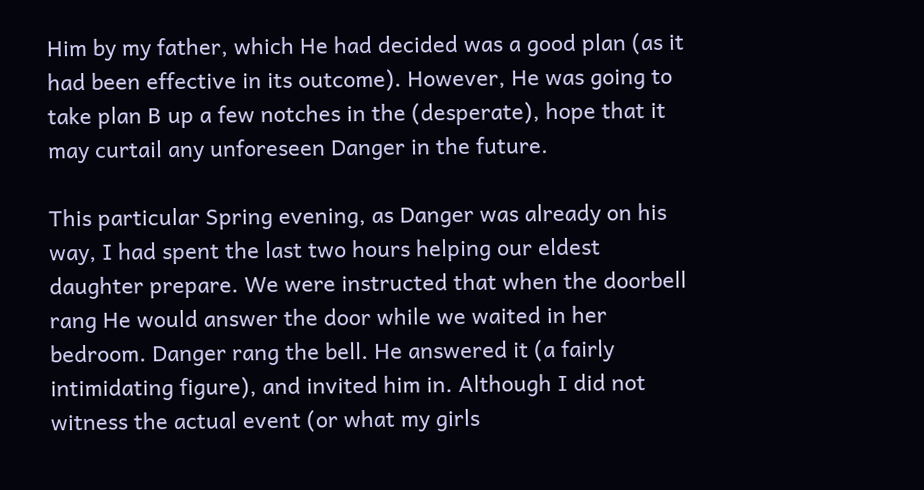Him by my father, which He had decided was a good plan (as it had been effective in its outcome). However, He was going to take plan B up a few notches in the (desperate), hope that it may curtail any unforeseen Danger in the future.

This particular Spring evening, as Danger was already on his way, I had spent the last two hours helping our eldest daughter prepare. We were instructed that when the doorbell rang He would answer the door while we waited in her bedroom. Danger rang the bell. He answered it (a fairly intimidating figure), and invited him in. Although I did not witness the actual event (or what my girls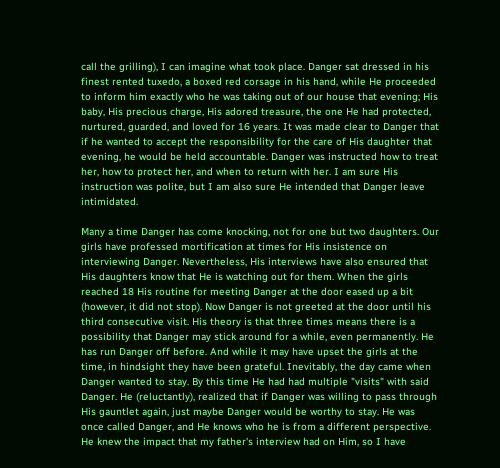call the grilling), I can imagine what took place. Danger sat dressed in his finest rented tuxedo, a boxed red corsage in his hand, while He proceeded to inform him exactly who he was taking out of our house that evening; His baby, His precious charge, His adored treasure, the one He had protected, nurtured, guarded, and loved for 16 years. It was made clear to Danger that if he wanted to accept the responsibility for the care of His daughter that evening, he would be held accountable. Danger was instructed how to treat her, how to protect her, and when to return with her. I am sure His instruction was polite, but I am also sure He intended that Danger leave intimidated.

Many a time Danger has come knocking, not for one but two daughters. Our girls have professed mortification at times for His insistence on interviewing Danger. Nevertheless, His interviews have also ensured that His daughters know that He is watching out for them. When the girls reached 18 His routine for meeting Danger at the door eased up a bit (however, it did not stop). Now Danger is not greeted at the door until his third consecutive visit. His theory is that three times means there is a possibility that Danger may stick around for a while, even permanently. He has run Danger off before. And while it may have upset the girls at the time, in hindsight they have been grateful. Inevitably, the day came when Danger wanted to stay. By this time He had had multiple "visits" with said Danger. He (reluctantly), realized that if Danger was willing to pass through His gauntlet again, just maybe Danger would be worthy to stay. He was once called Danger, and He knows who he is from a different perspective. He knew the impact that my father's interview had on Him, so I have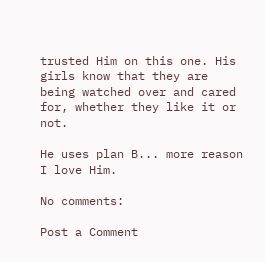trusted Him on this one. His girls know that they are being watched over and cared for, whether they like it or not.

He uses plan B... more reason I love Him.

No comments:

Post a Comment